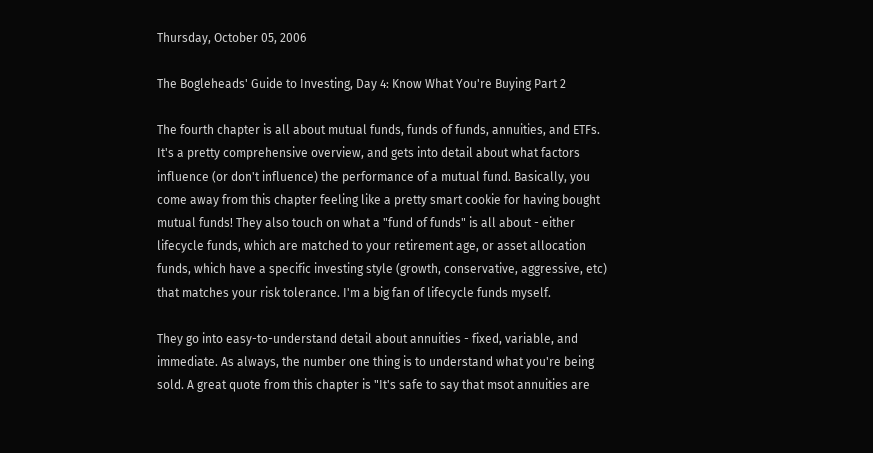Thursday, October 05, 2006

The Bogleheads' Guide to Investing, Day 4: Know What You're Buying Part 2

The fourth chapter is all about mutual funds, funds of funds, annuities, and ETFs. It's a pretty comprehensive overview, and gets into detail about what factors influence (or don't influence) the performance of a mutual fund. Basically, you come away from this chapter feeling like a pretty smart cookie for having bought mutual funds! They also touch on what a "fund of funds" is all about - either lifecycle funds, which are matched to your retirement age, or asset allocation funds, which have a specific investing style (growth, conservative, aggressive, etc) that matches your risk tolerance. I'm a big fan of lifecycle funds myself.

They go into easy-to-understand detail about annuities - fixed, variable, and immediate. As always, the number one thing is to understand what you're being sold. A great quote from this chapter is "It's safe to say that msot annuities are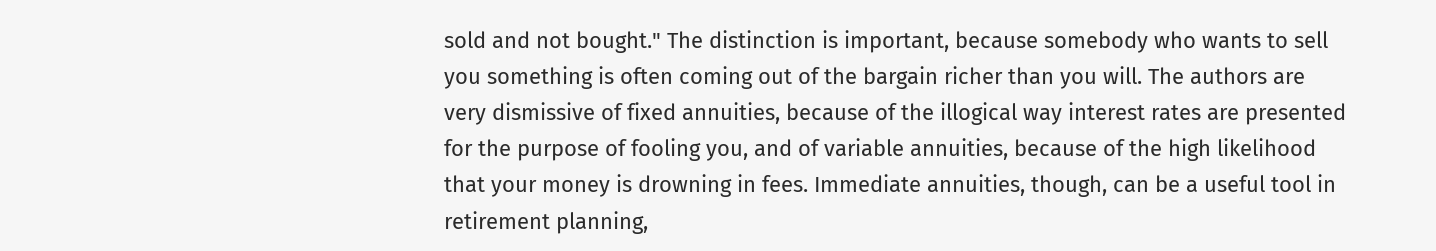sold and not bought." The distinction is important, because somebody who wants to sell you something is often coming out of the bargain richer than you will. The authors are very dismissive of fixed annuities, because of the illogical way interest rates are presented for the purpose of fooling you, and of variable annuities, because of the high likelihood that your money is drowning in fees. Immediate annuities, though, can be a useful tool in retirement planning,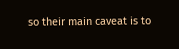so their main caveat is to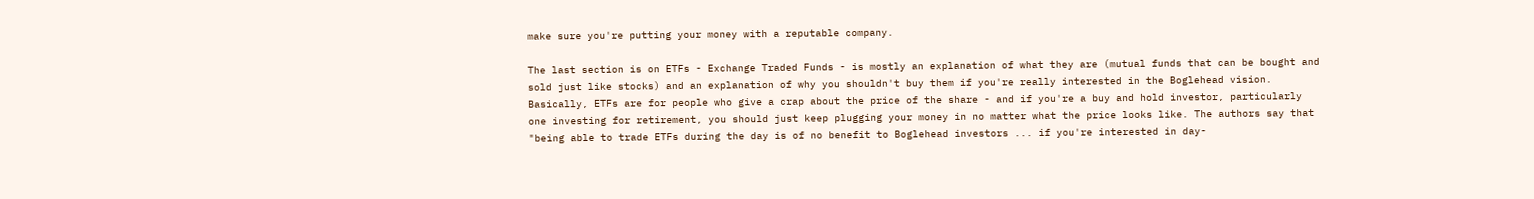make sure you're putting your money with a reputable company.

The last section is on ETFs - Exchange Traded Funds - is mostly an explanation of what they are (mutual funds that can be bought and sold just like stocks) and an explanation of why you shouldn't buy them if you're really interested in the Boglehead vision. Basically, ETFs are for people who give a crap about the price of the share - and if you're a buy and hold investor, particularly one investing for retirement, you should just keep plugging your money in no matter what the price looks like. The authors say that "being able to trade ETFs during the day is of no benefit to Boglehead investors ... if you're interested in day-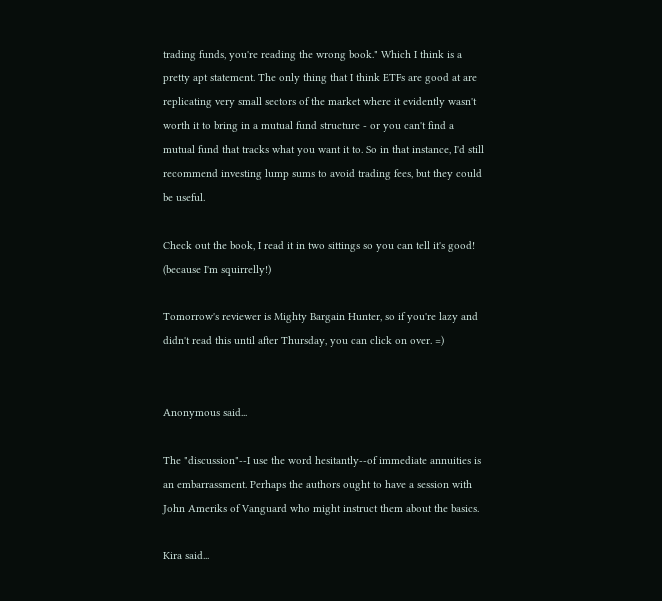trading funds, you're reading the wrong book." Which I think is a pretty apt statement. The only thing that I think ETFs are good at are replicating very small sectors of the market where it evidently wasn't worth it to bring in a mutual fund structure - or you can't find a mutual fund that tracks what you want it to. So in that instance, I'd still recommend investing lump sums to avoid trading fees, but they could be useful.

Check out the book, I read it in two sittings so you can tell it's good! (because I'm squirrelly!)

Tomorrow's reviewer is Mighty Bargain Hunter, so if you're lazy and didn't read this until after Thursday, you can click on over. =)


Anonymous said...

The "discussion"--I use the word hesitantly--of immediate annuities is an embarrassment. Perhaps the authors ought to have a session with John Ameriks of Vanguard who might instruct them about the basics.

Kira said...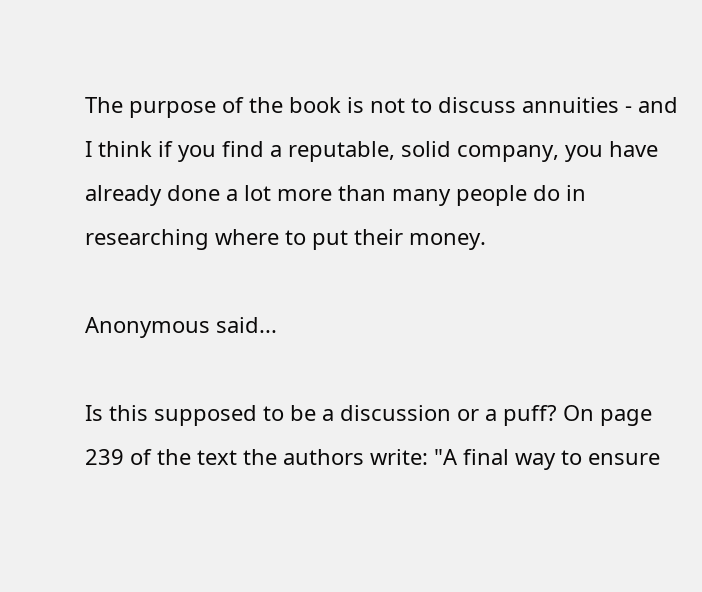The purpose of the book is not to discuss annuities - and I think if you find a reputable, solid company, you have already done a lot more than many people do in researching where to put their money.

Anonymous said...

Is this supposed to be a discussion or a puff? On page 239 of the text the authors write: "A final way to ensure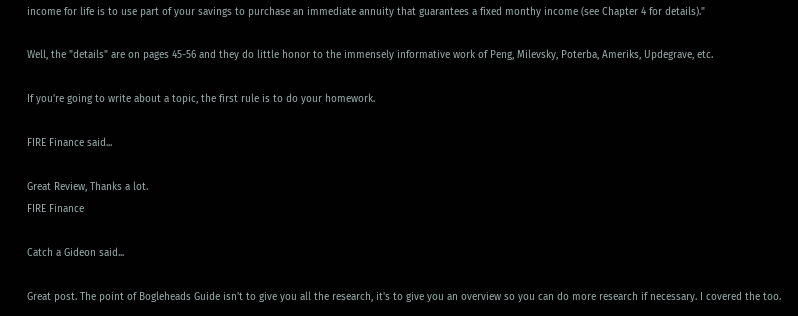income for life is to use part of your savings to purchase an immediate annuity that guarantees a fixed monthy income (see Chapter 4 for details)."

Well, the "details" are on pages 45-56 and they do little honor to the immensely informative work of Peng, Milevsky, Poterba, Ameriks, Updegrave, etc.

If you're going to write about a topic, the first rule is to do your homework.

FIRE Finance said...

Great Review, Thanks a lot.
FIRE Finance

Catch a Gideon said...

Great post. The point of Bogleheads Guide isn't to give you all the research, it's to give you an overview so you can do more research if necessary. I covered the too.